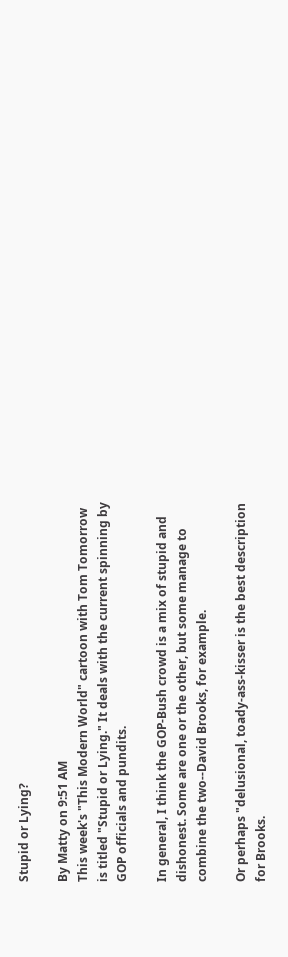Stupid or Lying?

By Matty on 9:51 AM
This week's "This Modern World" cartoon with Tom Tomorrow is titled "Stupid or Lying." It deals with the current spinning by GOP officials and pundits.

In general, I think the GOP-Bush crowd is a mix of stupid and dishonest. Some are one or the other, but some manage to combine the two--David Brooks, for example.

Or perhaps "delusional, toady-ass-kisser is the best description for Brooks.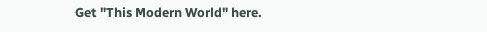Get "This Modern World" here.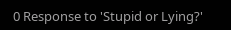0 Response to 'Stupid or Lying?'